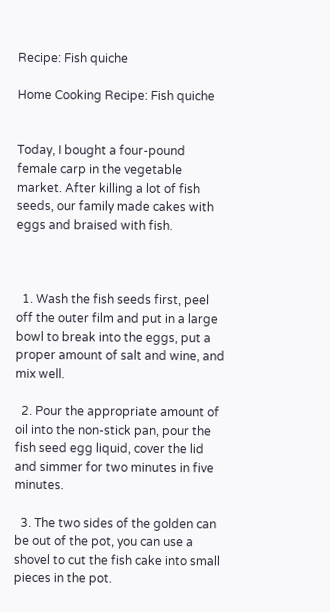Recipe: Fish quiche

Home Cooking Recipe: Fish quiche


Today, I bought a four-pound female carp in the vegetable market. After killing a lot of fish seeds, our family made cakes with eggs and braised with fish.



  1. Wash the fish seeds first, peel off the outer film and put in a large bowl to break into the eggs, put a proper amount of salt and wine, and mix well.

  2. Pour the appropriate amount of oil into the non-stick pan, pour the fish seed egg liquid, cover the lid and simmer for two minutes in five minutes.

  3. The two sides of the golden can be out of the pot, you can use a shovel to cut the fish cake into small pieces in the pot.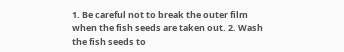1. Be careful not to break the outer film when the fish seeds are taken out. 2. Wash the fish seeds to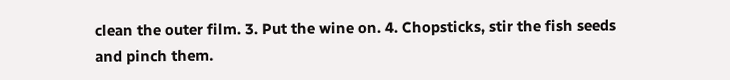clean the outer film. 3. Put the wine on. 4. Chopsticks, stir the fish seeds and pinch them.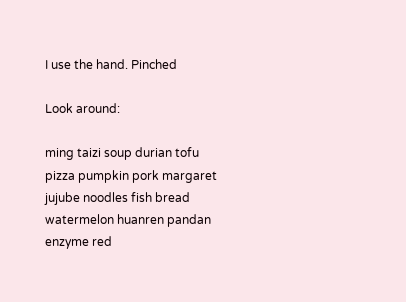I use the hand. Pinched

Look around:

ming taizi soup durian tofu pizza pumpkin pork margaret jujube noodles fish bread watermelon huanren pandan enzyme red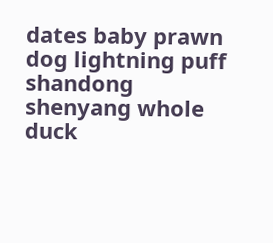dates baby prawn dog lightning puff shandong shenyang whole duck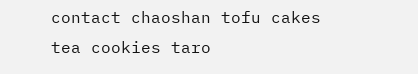contact chaoshan tofu cakes tea cookies taro